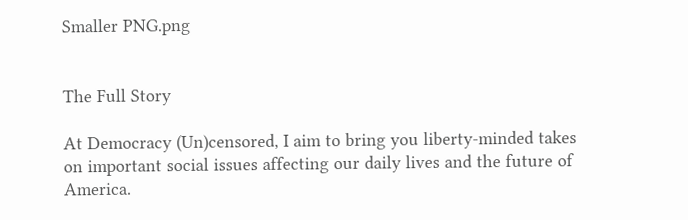Smaller PNG.png


The Full Story

At Democracy (Un)censored, I aim to bring you liberty-minded takes on important social issues affecting our daily lives and the future of America.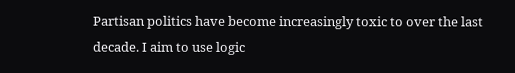Partisan politics have become increasingly toxic to over the last decade. I aim to use logic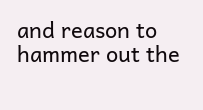and reason to hammer out the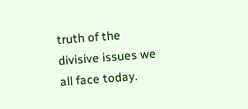truth of the divisive issues we all face today.